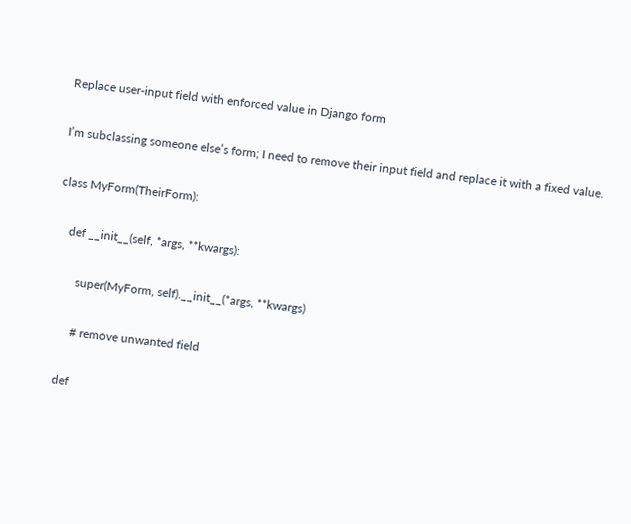Replace user-input field with enforced value in Django form

I’m subclassing someone else’s form; I need to remove their input field and replace it with a fixed value.

class MyForm(TheirForm):

    def __init__(self, *args, **kwargs):

        super(MyForm, self).__init__(*args, **kwargs)

        # remove unwanted field

    def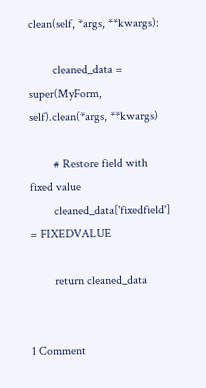clean(self, *args, **kwargs):

        cleaned_data = super(MyForm, self).clean(*args, **kwargs)

        # Restore field with fixed value
        cleaned_data['fixedfield'] = FIXEDVALUE

        return cleaned_data


1 Comment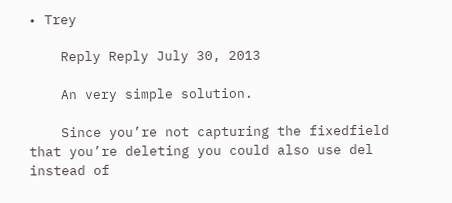• Trey

    Reply Reply July 30, 2013

    An very simple solution.

    Since you’re not capturing the fixedfield that you’re deleting you could also use del instead of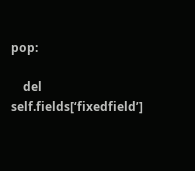pop:

    del self.fields[‘fixedfield’]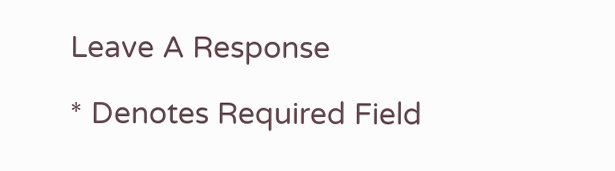Leave A Response

* Denotes Required Field